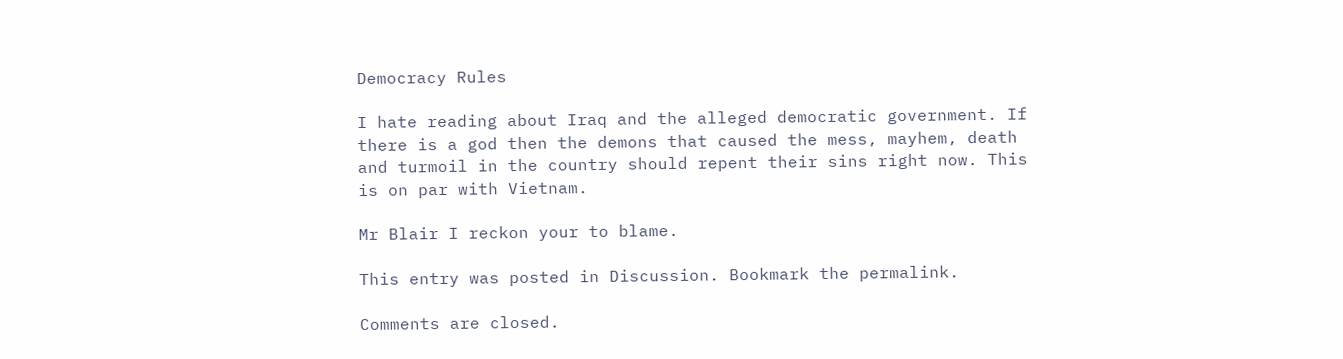Democracy Rules

I hate reading about Iraq and the alleged democratic government. If there is a god then the demons that caused the mess, mayhem, death and turmoil in the country should repent their sins right now. This is on par with Vietnam.

Mr Blair I reckon your to blame.

This entry was posted in Discussion. Bookmark the permalink.

Comments are closed.